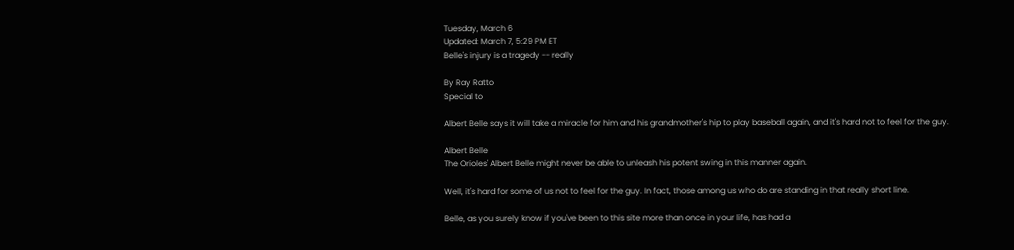Tuesday, March 6
Updated: March 7, 5:29 PM ET
Belle's injury is a tragedy -- really

By Ray Ratto
Special to

Albert Belle says it will take a miracle for him and his grandmother's hip to play baseball again, and it's hard not to feel for the guy.

Albert Belle
The Orioles' Albert Belle might never be able to unleash his potent swing in this manner again.

Well, it's hard for some of us not to feel for the guy. In fact, those among us who do are standing in that really short line.

Belle, as you surely know if you've been to this site more than once in your life, has had a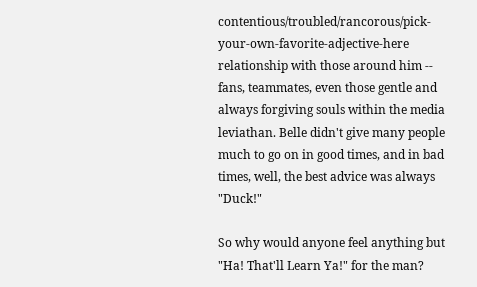contentious/troubled/rancorous/pick-your-own-favorite-adjective-here relationship with those around him -- fans, teammates, even those gentle and always forgiving souls within the media leviathan. Belle didn't give many people much to go on in good times, and in bad times, well, the best advice was always "Duck!"

So why would anyone feel anything but "Ha! That'll Learn Ya!" for the man?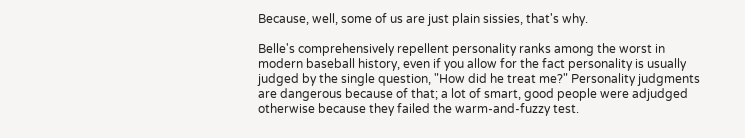Because, well, some of us are just plain sissies, that's why.

Belle's comprehensively repellent personality ranks among the worst in modern baseball history, even if you allow for the fact personality is usually judged by the single question, "How did he treat me?" Personality judgments are dangerous because of that; a lot of smart, good people were adjudged otherwise because they failed the warm-and-fuzzy test.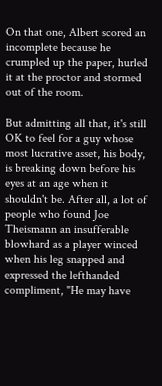On that one, Albert scored an incomplete because he crumpled up the paper, hurled it at the proctor and stormed out of the room.

But admitting all that, it's still OK to feel for a guy whose most lucrative asset, his body, is breaking down before his eyes at an age when it shouldn't be. After all, a lot of people who found Joe Theismann an insufferable blowhard as a player winced when his leg snapped and expressed the lefthanded compliment, "He may have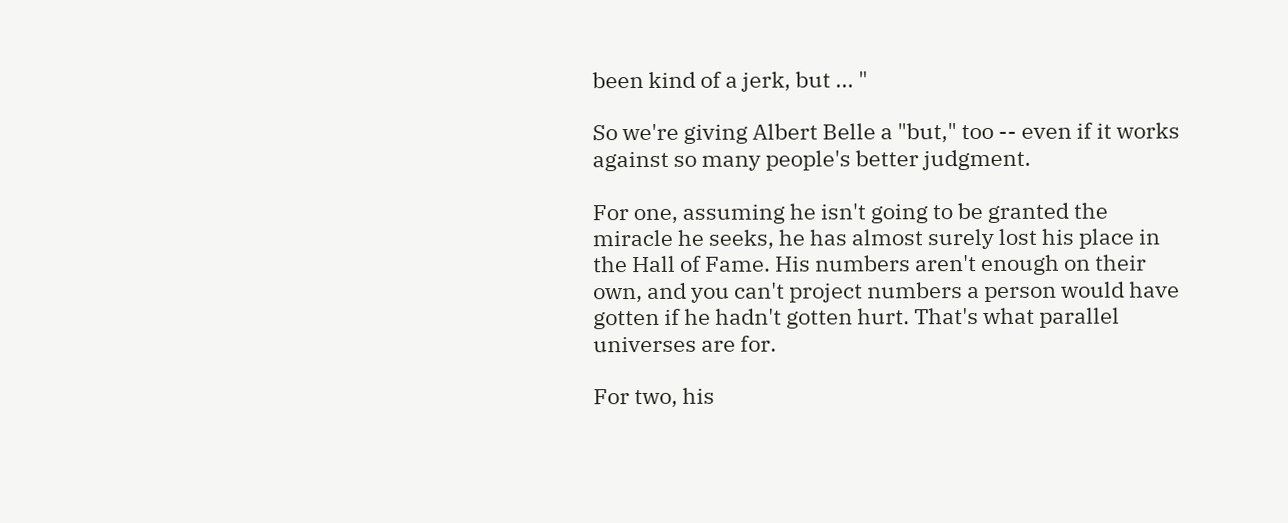been kind of a jerk, but ... "

So we're giving Albert Belle a "but," too -- even if it works against so many people's better judgment.

For one, assuming he isn't going to be granted the miracle he seeks, he has almost surely lost his place in the Hall of Fame. His numbers aren't enough on their own, and you can't project numbers a person would have gotten if he hadn't gotten hurt. That's what parallel universes are for.

For two, his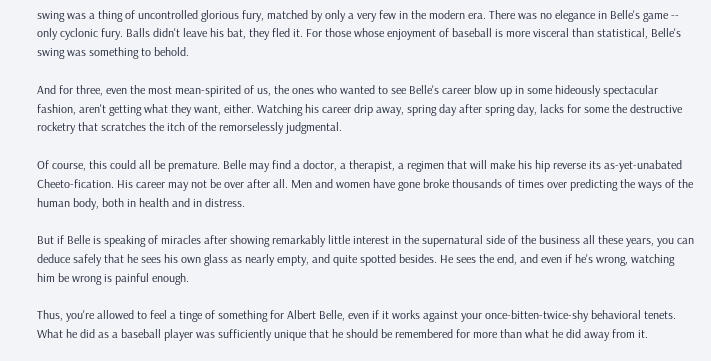swing was a thing of uncontrolled glorious fury, matched by only a very few in the modern era. There was no elegance in Belle's game -- only cyclonic fury. Balls didn't leave his bat, they fled it. For those whose enjoyment of baseball is more visceral than statistical, Belle's swing was something to behold.

And for three, even the most mean-spirited of us, the ones who wanted to see Belle's career blow up in some hideously spectacular fashion, aren't getting what they want, either. Watching his career drip away, spring day after spring day, lacks for some the destructive rocketry that scratches the itch of the remorselessly judgmental.

Of course, this could all be premature. Belle may find a doctor, a therapist, a regimen that will make his hip reverse its as-yet-unabated Cheeto-fication. His career may not be over after all. Men and women have gone broke thousands of times over predicting the ways of the human body, both in health and in distress.

But if Belle is speaking of miracles after showing remarkably little interest in the supernatural side of the business all these years, you can deduce safely that he sees his own glass as nearly empty, and quite spotted besides. He sees the end, and even if he's wrong, watching him be wrong is painful enough.

Thus, you're allowed to feel a tinge of something for Albert Belle, even if it works against your once-bitten-twice-shy behavioral tenets. What he did as a baseball player was sufficiently unique that he should be remembered for more than what he did away from it.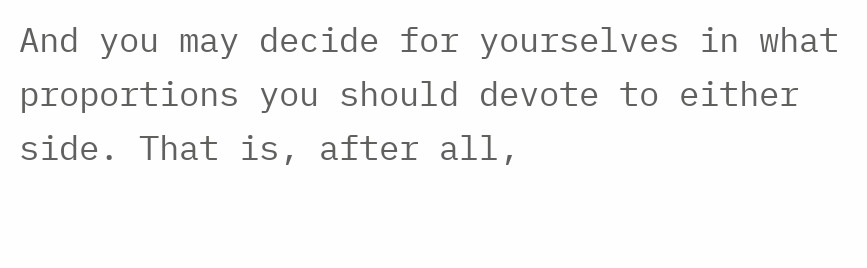And you may decide for yourselves in what proportions you should devote to either side. That is, after all,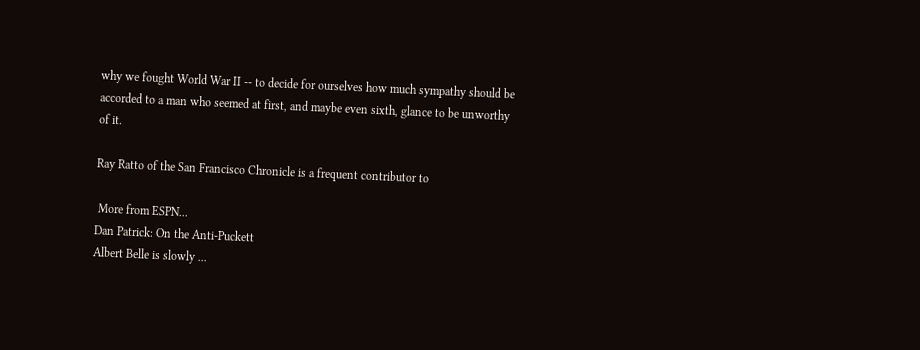why we fought World War II -- to decide for ourselves how much sympathy should be accorded to a man who seemed at first, and maybe even sixth, glance to be unworthy of it.

Ray Ratto of the San Francisco Chronicle is a frequent contributor to

 More from ESPN...
Dan Patrick: On the Anti-Puckett
Albert Belle is slowly ...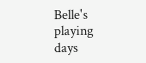Belle's playing days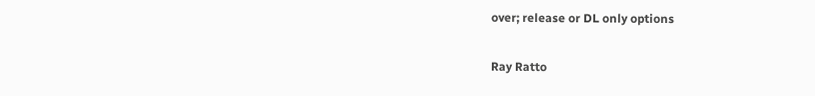over; release or DL only options

Ray Ratto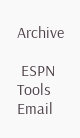Archive

 ESPN Tools
Email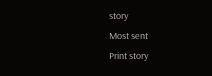story
Most sent
Print story